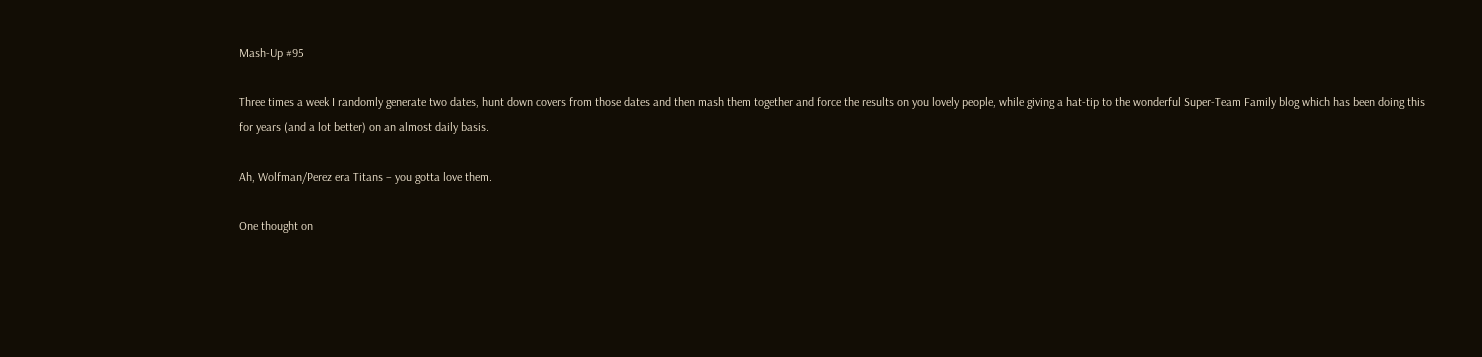Mash-Up #95

Three times a week I randomly generate two dates, hunt down covers from those dates and then mash them together and force the results on you lovely people, while giving a hat-tip to the wonderful Super-Team Family blog which has been doing this for years (and a lot better) on an almost daily basis.

Ah, Wolfman/Perez era Titans – you gotta love them.

One thought on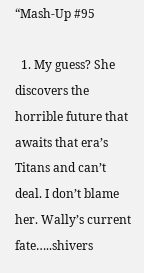“Mash-Up #95

  1. My guess? She discovers the horrible future that awaits that era’s Titans and can’t deal. I don’t blame her. Wally’s current fate…..shivers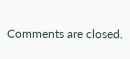Comments are closed.